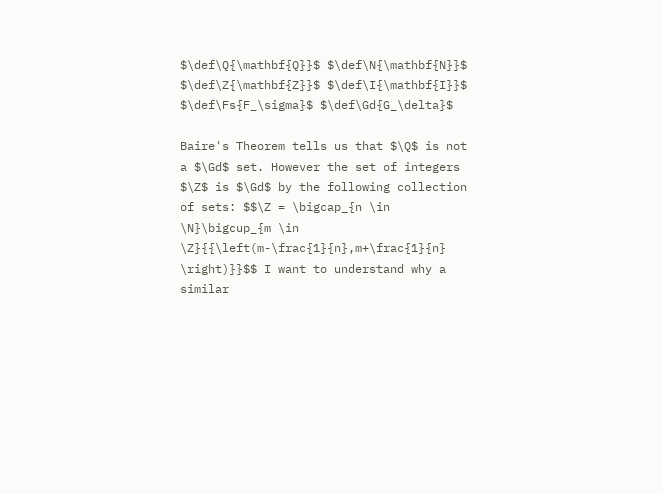$\def\Q{\mathbf{Q}}$ $\def\N{\mathbf{N}}$ $\def\Z{\mathbf{Z}}$ $\def\I{\mathbf{I}}$ $\def\Fs{F_\sigma}$ $\def\Gd{G_\delta}$

Baire's Theorem tells us that $\Q$ is not a $\Gd$ set. However the set of integers $\Z$ is $\Gd$ by the following collection of sets: $$\Z = \bigcap_{n \in \N}\bigcup_{m \in \Z}{{\left(m-\frac{1}{n},m+\frac{1}{n} \right)}}$$ I want to understand why a similar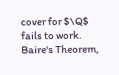cover for $\Q$ fails to work. Baire's Theorem,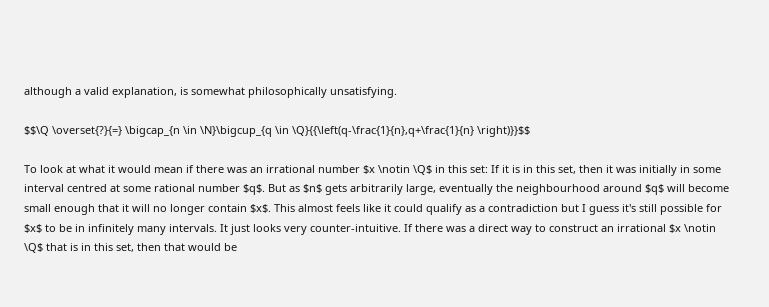although a valid explanation, is somewhat philosophically unsatisfying.

$$\Q \overset{?}{=} \bigcap_{n \in \N}\bigcup_{q \in \Q}{{\left(q-\frac{1}{n},q+\frac{1}{n} \right)}}$$

To look at what it would mean if there was an irrational number $x \notin \Q$ in this set: If it is in this set, then it was initially in some interval centred at some rational number $q$. But as $n$ gets arbitrarily large, eventually the neighbourhood around $q$ will become small enough that it will no longer contain $x$. This almost feels like it could qualify as a contradiction but I guess it's still possible for $x$ to be in infinitely many intervals. It just looks very counter-intuitive. If there was a direct way to construct an irrational $x \notin \Q$ that is in this set, then that would be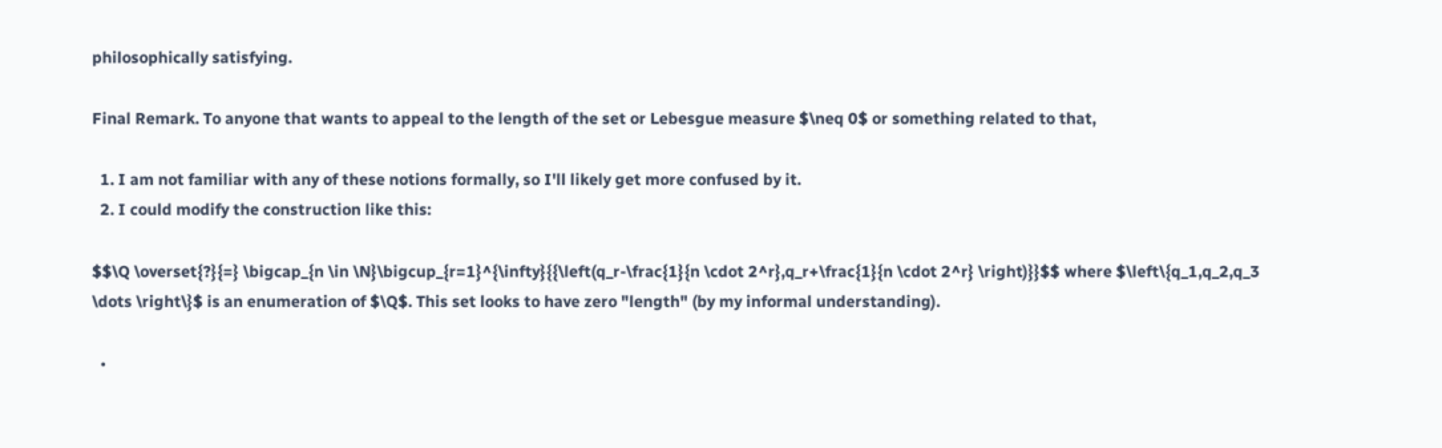philosophically satisfying.

Final Remark. To anyone that wants to appeal to the length of the set or Lebesgue measure $\neq 0$ or something related to that,

  1. I am not familiar with any of these notions formally, so I'll likely get more confused by it.
  2. I could modify the construction like this:

$$\Q \overset{?}{=} \bigcap_{n \in \N}\bigcup_{r=1}^{\infty}{{\left(q_r-\frac{1}{n \cdot 2^r},q_r+\frac{1}{n \cdot 2^r} \right)}}$$ where $\left\{q_1,q_2,q_3 \dots \right\}$ is an enumeration of $\Q$. This set looks to have zero "length" (by my informal understanding).

  •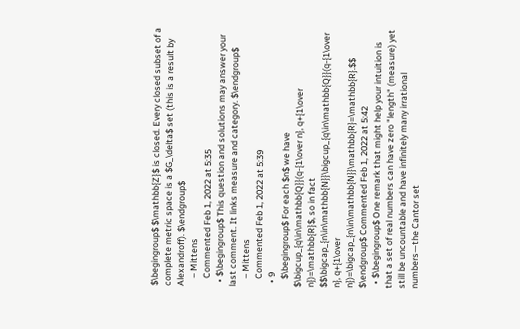$\begingroup$ $\mathbb{Z}$ is closed. Every closed subset of a complete metric space is a $G_\delta$ set (this is a result by Alexandroff). $\endgroup$
    – Mittens
    Commented Feb 1, 2022 at 5:35
  • $\begingroup$ This question and solutions may answer your last comment. It links measure and category. $\endgroup$
    – Mittens
    Commented Feb 1, 2022 at 5:39
  • 9
    $\begingroup$ For each $n$ we have $\bigcup_{q\in\mathbb{Q}}(q-{1\over n}, q+{1\over n})=\mathbb{R}$, so in fact $$\bigcap_{n\in\mathbb{N}}\bigcup_{q\in\mathbb{Q}}(q-{1\over n}, q+{1\over n})=\bigcap_{n\in\mathbb{N}}\mathbb{R}=\mathbb{R}.$$ $\endgroup$ Commented Feb 1, 2022 at 5:42
  • $\begingroup$ One remark that might help your intuition is that a set of real numbers can have zero "length" (measure) yet still be uncountable and have infinitely many irrational numbers—the Cantor set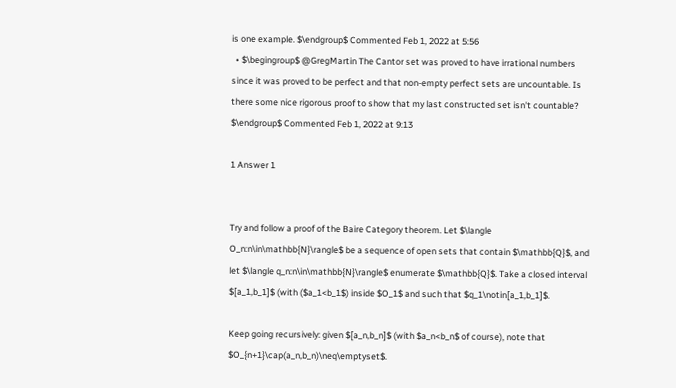is one example. $\endgroup$ Commented Feb 1, 2022 at 5:56
  • $\begingroup$ @GregMartin The Cantor set was proved to have irrational numbers since it was proved to be perfect and that non-empty perfect sets are uncountable. Is there some nice rigorous proof to show that my last constructed set isn't countable? $\endgroup$ Commented Feb 1, 2022 at 9:13

1 Answer 1


Try and follow a proof of the Baire Category theorem. Let $\langle O_n:n\in\mathbb{N}\rangle$ be a sequence of open sets that contain $\mathbb{Q}$, and let $\langle q_n:n\in\mathbb{N}\rangle$ enumerate $\mathbb{Q}$. Take a closed interval $[a_1,b_1]$ (with ($a_1<b_1$) inside $O_1$ and such that $q_1\notin[a_1,b_1]$.

Keep going recursively: given $[a_n,b_n]$ (with $a_n<b_n$ of course), note that $O_{n+1}\cap(a_n,b_n)\neq\emptyset$.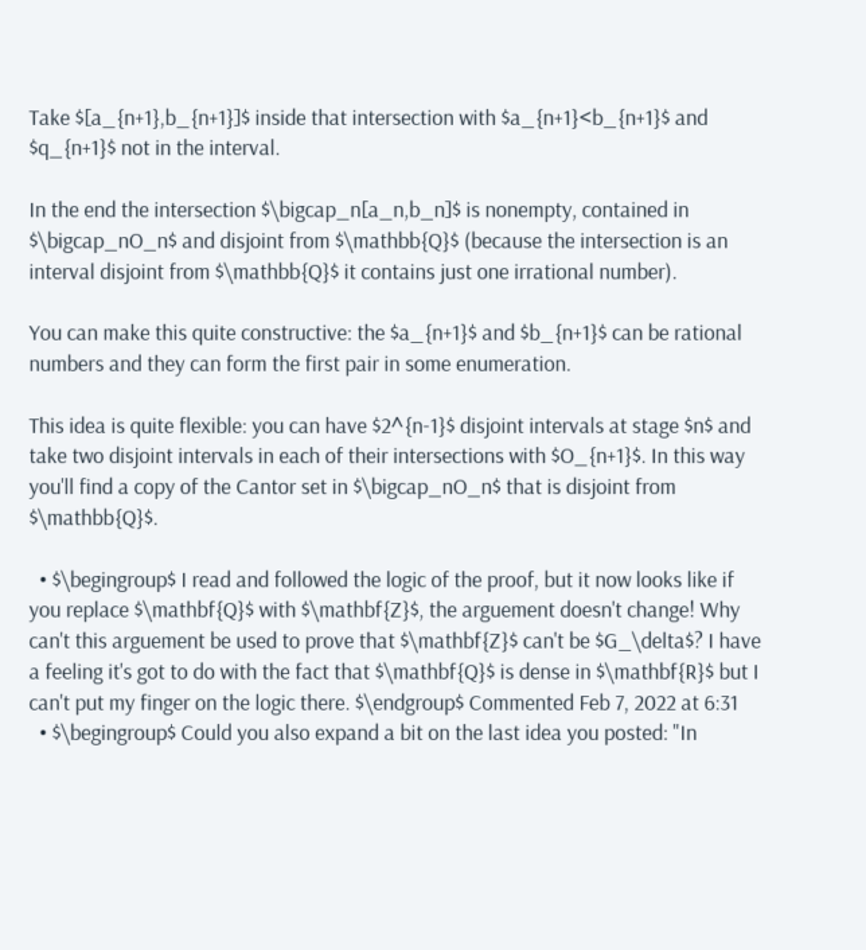Take $[a_{n+1},b_{n+1}]$ inside that intersection with $a_{n+1}<b_{n+1}$ and $q_{n+1}$ not in the interval.

In the end the intersection $\bigcap_n[a_n,b_n]$ is nonempty, contained in $\bigcap_nO_n$ and disjoint from $\mathbb{Q}$ (because the intersection is an interval disjoint from $\mathbb{Q}$ it contains just one irrational number).

You can make this quite constructive: the $a_{n+1}$ and $b_{n+1}$ can be rational numbers and they can form the first pair in some enumeration.

This idea is quite flexible: you can have $2^{n-1}$ disjoint intervals at stage $n$ and take two disjoint intervals in each of their intersections with $O_{n+1}$. In this way you'll find a copy of the Cantor set in $\bigcap_nO_n$ that is disjoint from $\mathbb{Q}$.

  • $\begingroup$ I read and followed the logic of the proof, but it now looks like if you replace $\mathbf{Q}$ with $\mathbf{Z}$, the arguement doesn't change! Why can't this arguement be used to prove that $\mathbf{Z}$ can't be $G_\delta$? I have a feeling it's got to do with the fact that $\mathbf{Q}$ is dense in $\mathbf{R}$ but I can't put my finger on the logic there. $\endgroup$ Commented Feb 7, 2022 at 6:31
  • $\begingroup$ Could you also expand a bit on the last idea you posted: "In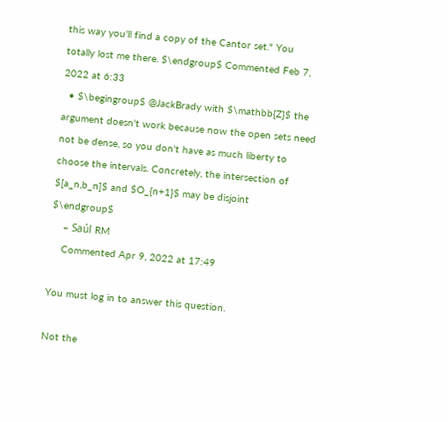this way you'll find a copy of the Cantor set." You totally lost me there. $\endgroup$ Commented Feb 7, 2022 at 6:33
  • $\begingroup$ @JackBrady with $\mathbb{Z}$ the argument doesn't work because now the open sets need not be dense, so you don't have as much liberty to choose the intervals. Concretely, the intersection of $[a_n,b_n]$ and $O_{n+1}$ may be disjoint $\endgroup$
    – Saúl RM
    Commented Apr 9, 2022 at 17:49

You must log in to answer this question.

Not the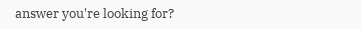answer you're looking for?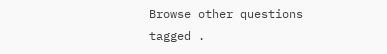Browse other questions tagged .